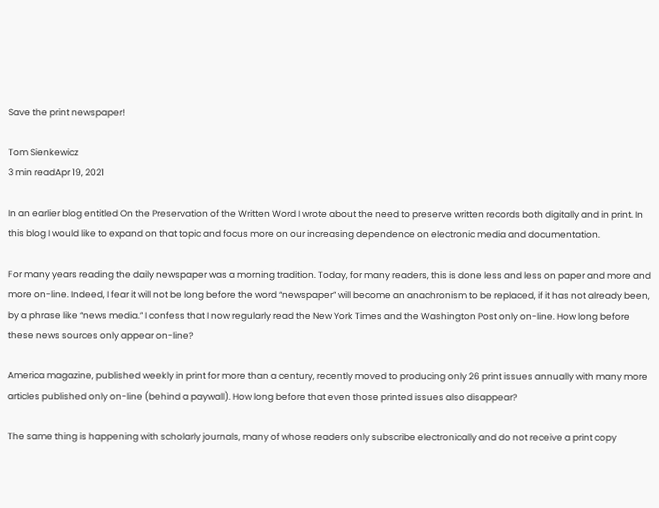Save the print newspaper!

Tom Sienkewicz
3 min readApr 19, 2021

In an earlier blog entitled On the Preservation of the Written Word I wrote about the need to preserve written records both digitally and in print. In this blog I would like to expand on that topic and focus more on our increasing dependence on electronic media and documentation.

For many years reading the daily newspaper was a morning tradition. Today, for many readers, this is done less and less on paper and more and more on-line. Indeed, I fear it will not be long before the word “newspaper” will become an anachronism to be replaced, if it has not already been, by a phrase like “news media.” I confess that I now regularly read the New York Times and the Washington Post only on-line. How long before these news sources only appear on-line?

America magazine, published weekly in print for more than a century, recently moved to producing only 26 print issues annually with many more articles published only on-line (behind a paywall). How long before that even those printed issues also disappear?

The same thing is happening with scholarly journals, many of whose readers only subscribe electronically and do not receive a print copy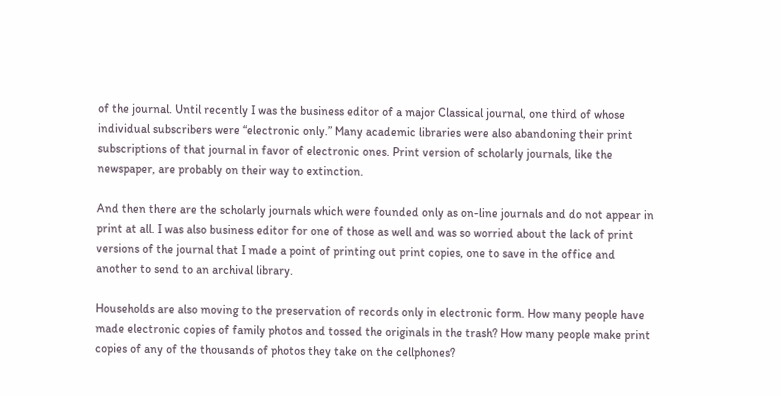of the journal. Until recently I was the business editor of a major Classical journal, one third of whose individual subscribers were “electronic only.” Many academic libraries were also abandoning their print subscriptions of that journal in favor of electronic ones. Print version of scholarly journals, like the newspaper, are probably on their way to extinction.

And then there are the scholarly journals which were founded only as on-line journals and do not appear in print at all. I was also business editor for one of those as well and was so worried about the lack of print versions of the journal that I made a point of printing out print copies, one to save in the office and another to send to an archival library.

Households are also moving to the preservation of records only in electronic form. How many people have made electronic copies of family photos and tossed the originals in the trash? How many people make print copies of any of the thousands of photos they take on the cellphones?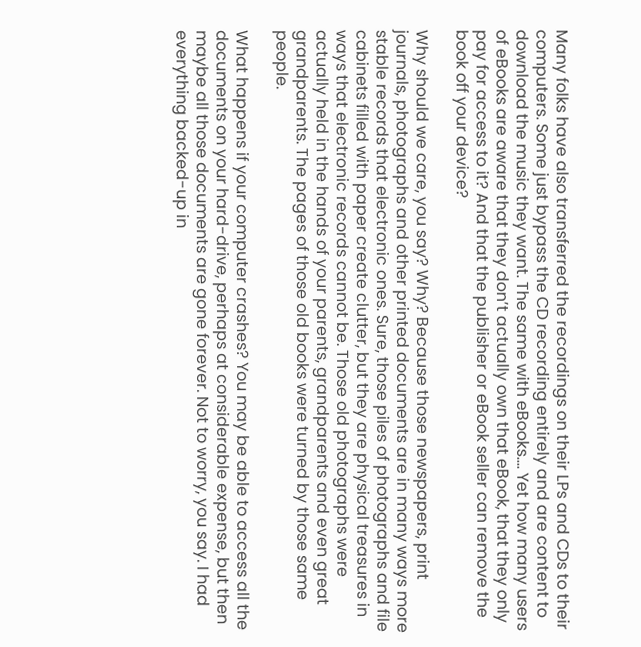Many folks have also transferred the recordings on their LPs and CDs to their computers. Some just bypass the CD recording entirely and are content to download the music they want. The same with eBooks…. Yet how many users of eBooks are aware that they don’t actually own that eBook, that they only pay for access to it? And that the publisher or eBook seller can remove the book off your device?

Why should we care, you say? Why? Because those newspapers, print journals, photographs and other printed documents are in many ways more stable records that electronic ones. Sure, those piles of photographs and file cabinets filled with paper create clutter, but they are physical treasures in ways that electronic records cannot be. Those old photographs were actually held in the hands of your parents, grandparents and even great grandparents. The pages of those old books were turned by those same people.

What happens if your computer crashes? You may be able to access all the documents on your hard-drive, perhaps at considerable expense, but then maybe all those documents are gone forever. Not to worry, you say. I had everything backed-up in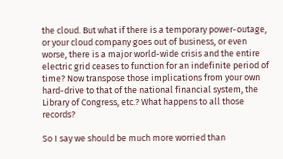the cloud. But what if there is a temporary power-outage, or your cloud company goes out of business, or even worse, there is a major world-wide crisis and the entire electric grid ceases to function for an indefinite period of time? Now transpose those implications from your own hard-drive to that of the national financial system, the Library of Congress, etc.? What happens to all those records?

So I say we should be much more worried than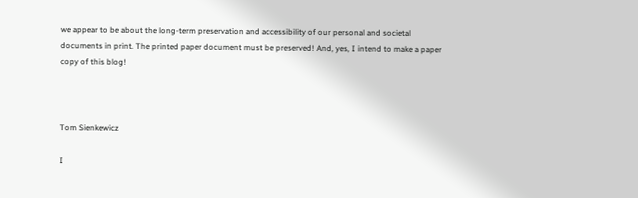we appear to be about the long-term preservation and accessibility of our personal and societal documents in print. The printed paper document must be preserved! And, yes, I intend to make a paper copy of this blog!



Tom Sienkewicz

I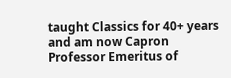taught Classics for 40+ years and am now Capron Professor Emeritus of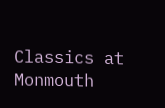Classics at Monmouth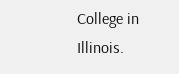College in Illinois.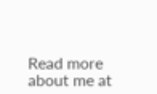Read more about me at